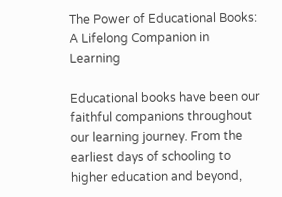The Power of Educational Books: A Lifelong Companion in Learning

Educational books have been our faithful companions throughout our learning journey. From the earliest days of schooling to higher education and beyond,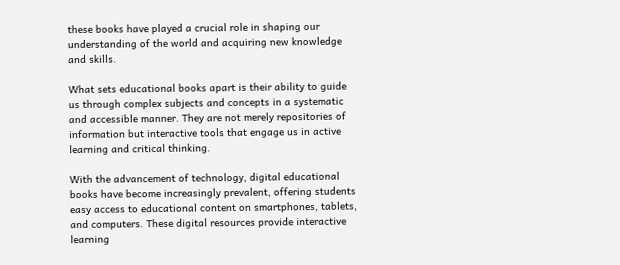these books have played a crucial role in shaping our understanding of the world and acquiring new knowledge and skills.

What sets educational books apart is their ability to guide us through complex subjects and concepts in a systematic and accessible manner. They are not merely repositories of information but interactive tools that engage us in active learning and critical thinking.

With the advancement of technology, digital educational books have become increasingly prevalent, offering students easy access to educational content on smartphones, tablets, and computers. These digital resources provide interactive learning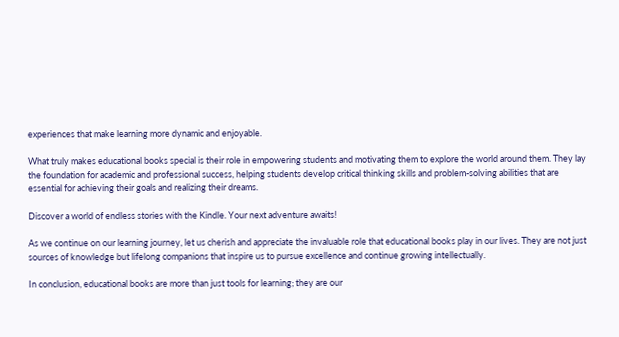experiences that make learning more dynamic and enjoyable.

What truly makes educational books special is their role in empowering students and motivating them to explore the world around them. They lay the foundation for academic and professional success, helping students develop critical thinking skills and problem-solving abilities that are essential for achieving their goals and realizing their dreams.

Discover a world of endless stories with the Kindle. Your next adventure awaits!

As we continue on our learning journey, let us cherish and appreciate the invaluable role that educational books play in our lives. They are not just sources of knowledge but lifelong companions that inspire us to pursue excellence and continue growing intellectually.

In conclusion, educational books are more than just tools for learning; they are our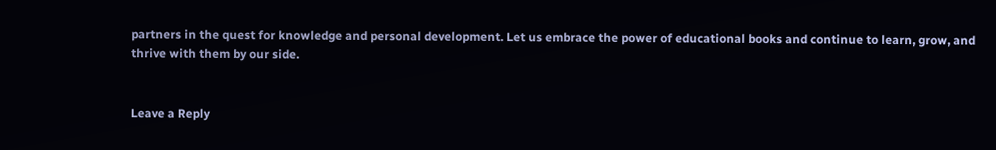partners in the quest for knowledge and personal development. Let us embrace the power of educational books and continue to learn, grow, and thrive with them by our side.


Leave a Reply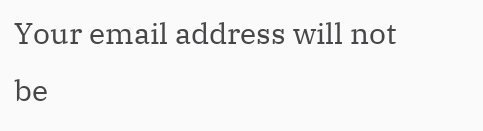Your email address will not be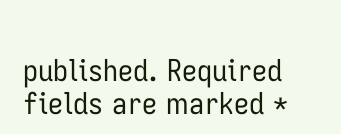published. Required fields are marked *